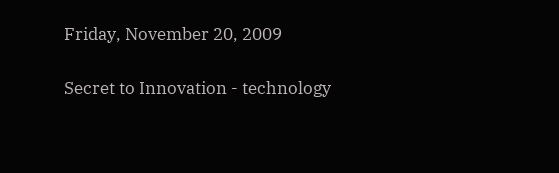Friday, November 20, 2009

Secret to Innovation - technology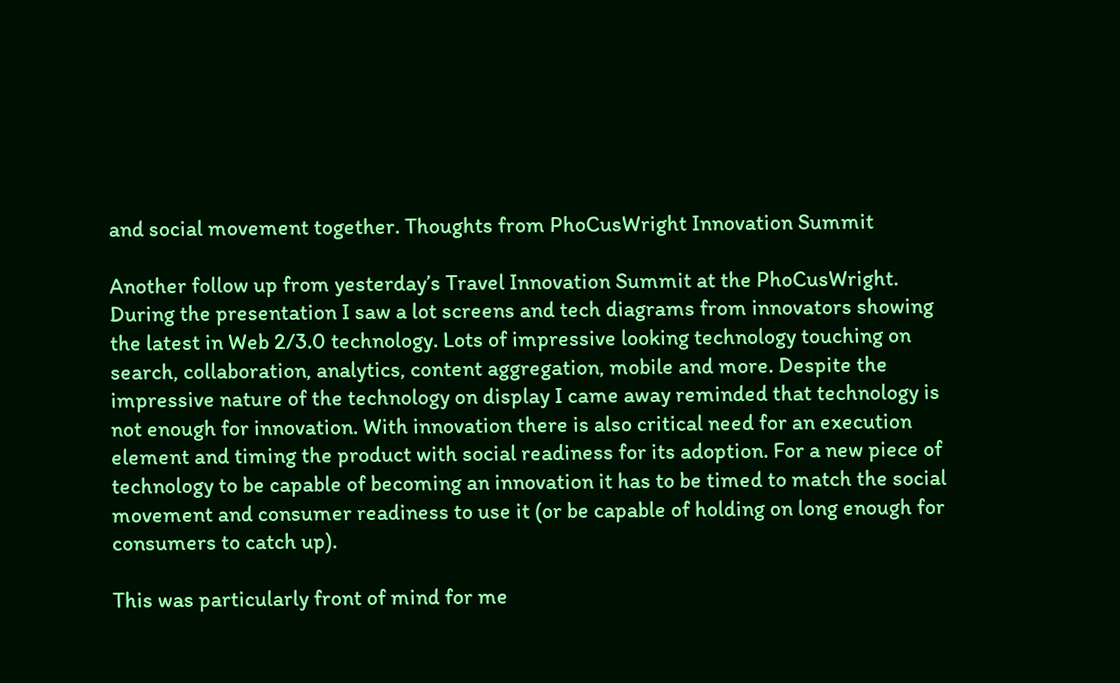and social movement together. Thoughts from PhoCusWright Innovation Summit

Another follow up from yesterday’s Travel Innovation Summit at the PhoCusWright. During the presentation I saw a lot screens and tech diagrams from innovators showing the latest in Web 2/3.0 technology. Lots of impressive looking technology touching on search, collaboration, analytics, content aggregation, mobile and more. Despite the impressive nature of the technology on display I came away reminded that technology is not enough for innovation. With innovation there is also critical need for an execution element and timing the product with social readiness for its adoption. For a new piece of technology to be capable of becoming an innovation it has to be timed to match the social movement and consumer readiness to use it (or be capable of holding on long enough for consumers to catch up).

This was particularly front of mind for me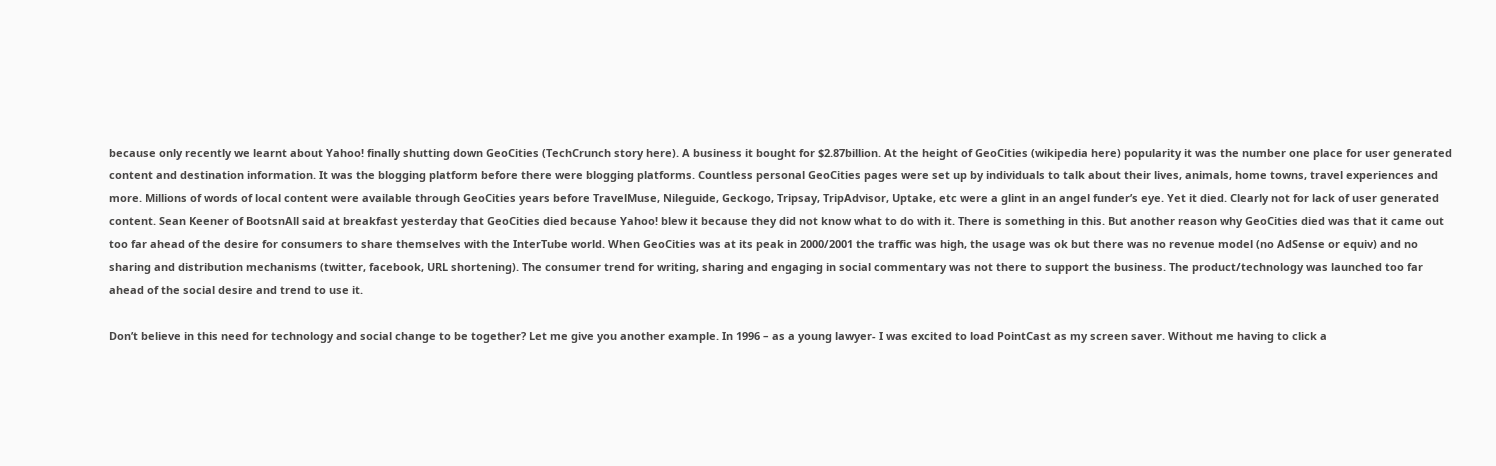because only recently we learnt about Yahoo! finally shutting down GeoCities (TechCrunch story here). A business it bought for $2.87billion. At the height of GeoCities (wikipedia here) popularity it was the number one place for user generated content and destination information. It was the blogging platform before there were blogging platforms. Countless personal GeoCities pages were set up by individuals to talk about their lives, animals, home towns, travel experiences and more. Millions of words of local content were available through GeoCities years before TravelMuse, Nileguide, Geckogo, Tripsay, TripAdvisor, Uptake, etc were a glint in an angel funder’s eye. Yet it died. Clearly not for lack of user generated content. Sean Keener of BootsnAll said at breakfast yesterday that GeoCities died because Yahoo! blew it because they did not know what to do with it. There is something in this. But another reason why GeoCities died was that it came out too far ahead of the desire for consumers to share themselves with the InterTube world. When GeoCities was at its peak in 2000/2001 the traffic was high, the usage was ok but there was no revenue model (no AdSense or equiv) and no sharing and distribution mechanisms (twitter, facebook, URL shortening). The consumer trend for writing, sharing and engaging in social commentary was not there to support the business. The product/technology was launched too far ahead of the social desire and trend to use it.

Don’t believe in this need for technology and social change to be together? Let me give you another example. In 1996 – as a young lawyer- I was excited to load PointCast as my screen saver. Without me having to click a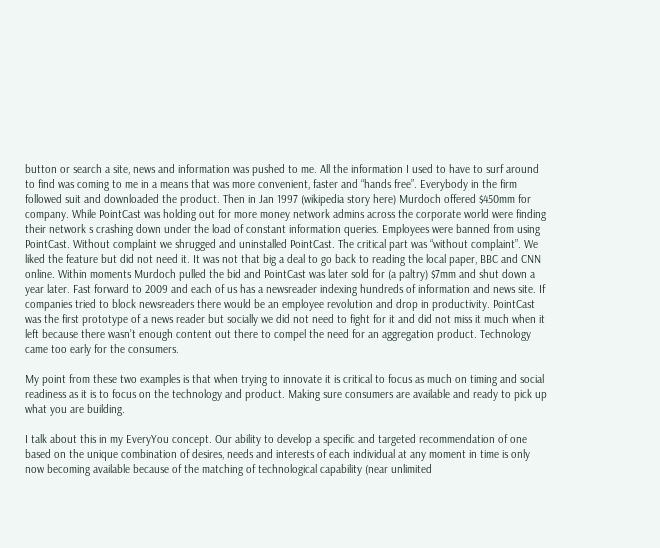button or search a site, news and information was pushed to me. All the information I used to have to surf around to find was coming to me in a means that was more convenient, faster and “hands free”. Everybody in the firm followed suit and downloaded the product. Then in Jan 1997 (wikipedia story here) Murdoch offered $450mm for company. While PointCast was holding out for more money network admins across the corporate world were finding their network s crashing down under the load of constant information queries. Employees were banned from using PointCast. Without complaint we shrugged and uninstalled PointCast. The critical part was “without complaint”. We liked the feature but did not need it. It was not that big a deal to go back to reading the local paper, BBC and CNN online. Within moments Murdoch pulled the bid and PointCast was later sold for (a paltry) $7mm and shut down a year later. Fast forward to 2009 and each of us has a newsreader indexing hundreds of information and news site. If companies tried to block newsreaders there would be an employee revolution and drop in productivity. PointCast was the first prototype of a news reader but socially we did not need to fight for it and did not miss it much when it left because there wasn’t enough content out there to compel the need for an aggregation product. Technology came too early for the consumers.

My point from these two examples is that when trying to innovate it is critical to focus as much on timing and social readiness as it is to focus on the technology and product. Making sure consumers are available and ready to pick up what you are building.

I talk about this in my EveryYou concept. Our ability to develop a specific and targeted recommendation of one based on the unique combination of desires, needs and interests of each individual at any moment in time is only now becoming available because of the matching of technological capability (near unlimited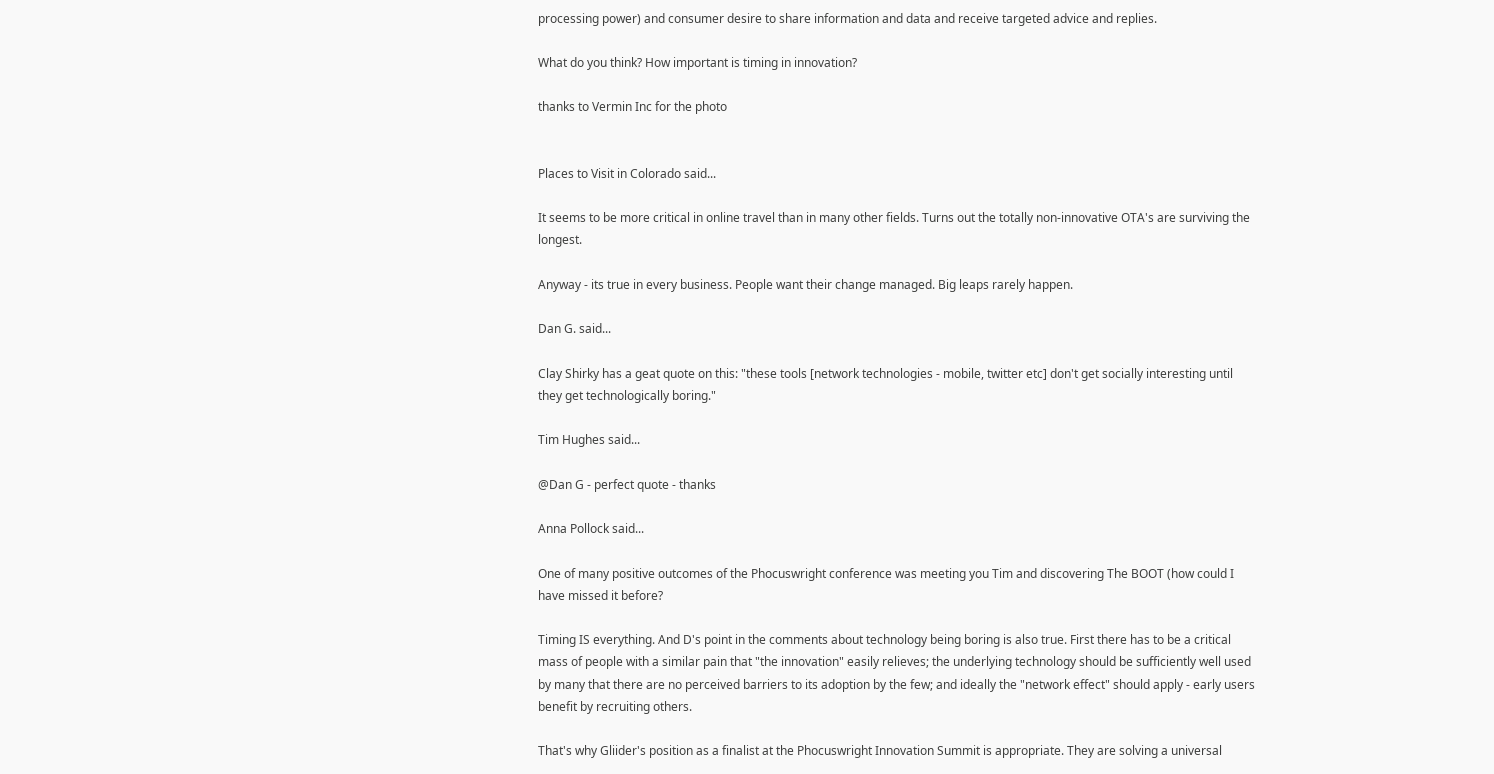processing power) and consumer desire to share information and data and receive targeted advice and replies.

What do you think? How important is timing in innovation?

thanks to Vermin Inc for the photo


Places to Visit in Colorado said...

It seems to be more critical in online travel than in many other fields. Turns out the totally non-innovative OTA's are surviving the longest.

Anyway - its true in every business. People want their change managed. Big leaps rarely happen.

Dan G. said...

Clay Shirky has a geat quote on this: "these tools [network technologies - mobile, twitter etc] don't get socially interesting until they get technologically boring."

Tim Hughes said...

@Dan G - perfect quote - thanks

Anna Pollock said...

One of many positive outcomes of the Phocuswright conference was meeting you Tim and discovering The BOOT (how could I have missed it before?

Timing IS everything. And D's point in the comments about technology being boring is also true. First there has to be a critical mass of people with a similar pain that "the innovation" easily relieves; the underlying technology should be sufficiently well used by many that there are no perceived barriers to its adoption by the few; and ideally the "network effect" should apply - early users benefit by recruiting others.

That's why Gliider's position as a finalist at the Phocuswright Innovation Summit is appropriate. They are solving a universal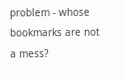problem - whose bookmarks are not a mess?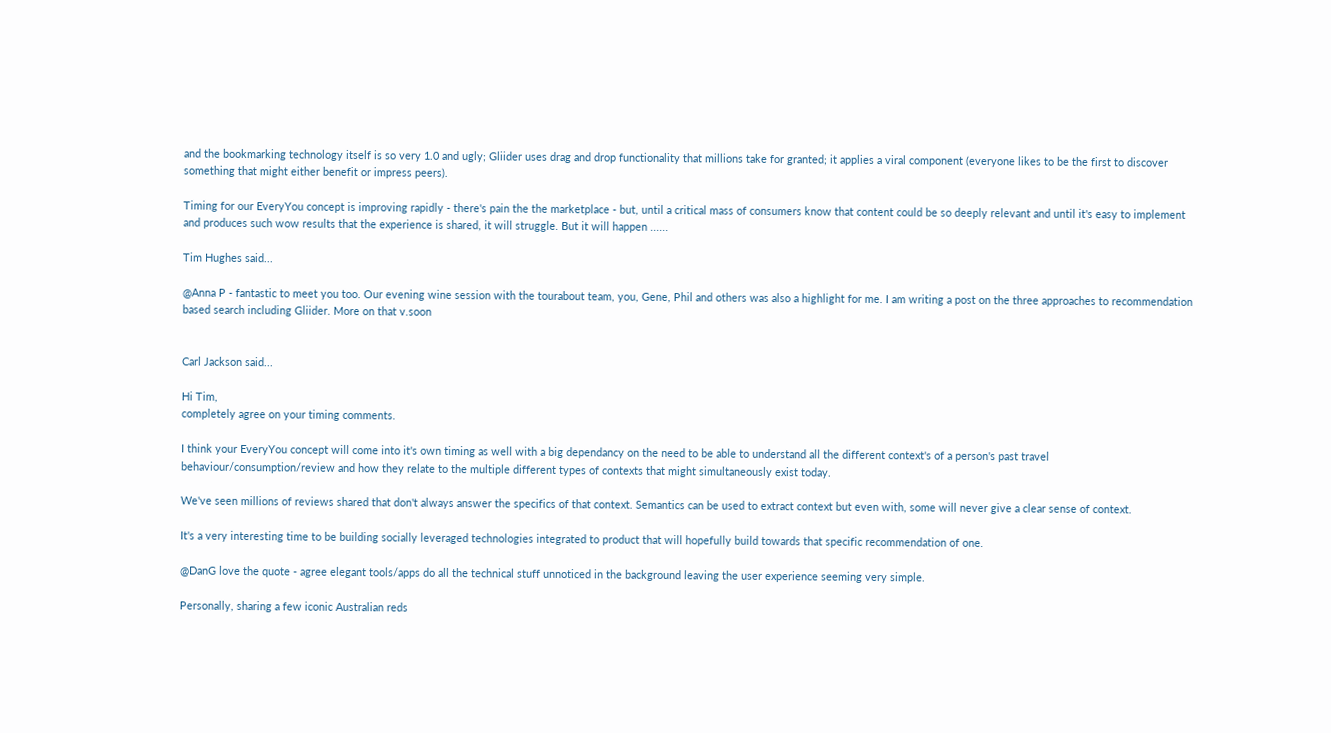and the bookmarking technology itself is so very 1.0 and ugly; Gliider uses drag and drop functionality that millions take for granted; it applies a viral component (everyone likes to be the first to discover something that might either benefit or impress peers).

Timing for our EveryYou concept is improving rapidly - there's pain the the marketplace - but, until a critical mass of consumers know that content could be so deeply relevant and until it's easy to implement and produces such wow results that the experience is shared, it will struggle. But it will happen ......

Tim Hughes said...

@Anna P - fantastic to meet you too. Our evening wine session with the tourabout team, you, Gene, Phil and others was also a highlight for me. I am writing a post on the three approaches to recommendation based search including Gliider. More on that v.soon


Carl Jackson said...

Hi Tim,
completely agree on your timing comments.

I think your EveryYou concept will come into it's own timing as well with a big dependancy on the need to be able to understand all the different context's of a person's past travel behaviour/consumption/review and how they relate to the multiple different types of contexts that might simultaneously exist today.

We've seen millions of reviews shared that don't always answer the specifics of that context. Semantics can be used to extract context but even with, some will never give a clear sense of context.

It's a very interesting time to be building socially leveraged technologies integrated to product that will hopefully build towards that specific recommendation of one.

@DanG love the quote - agree elegant tools/apps do all the technical stuff unnoticed in the background leaving the user experience seeming very simple.

Personally, sharing a few iconic Australian reds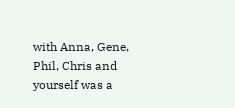with Anna, Gene, Phil, Chris and yourself was a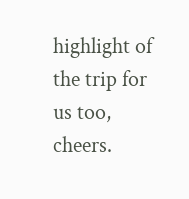highlight of the trip for us too, cheers.